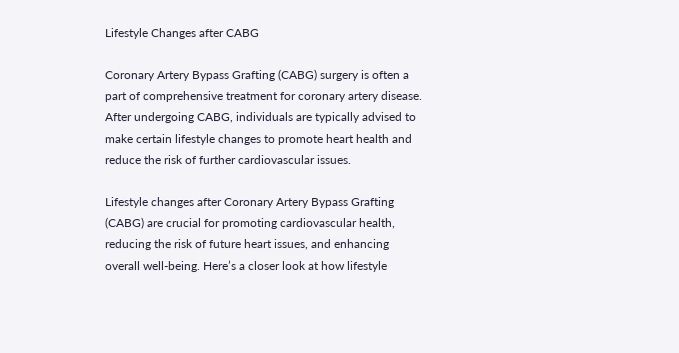Lifestyle Changes after CABG

Coronary Artery Bypass Grafting (CABG) surgery is often a part of comprehensive treatment for coronary artery disease. After undergoing CABG, individuals are typically advised to make certain lifestyle changes to promote heart health and reduce the risk of further cardiovascular issues.

Lifestyle changes after Coronary Artery Bypass Grafting (CABG) are crucial for promoting cardiovascular health, reducing the risk of future heart issues, and enhancing overall well-being. Here’s a closer look at how lifestyle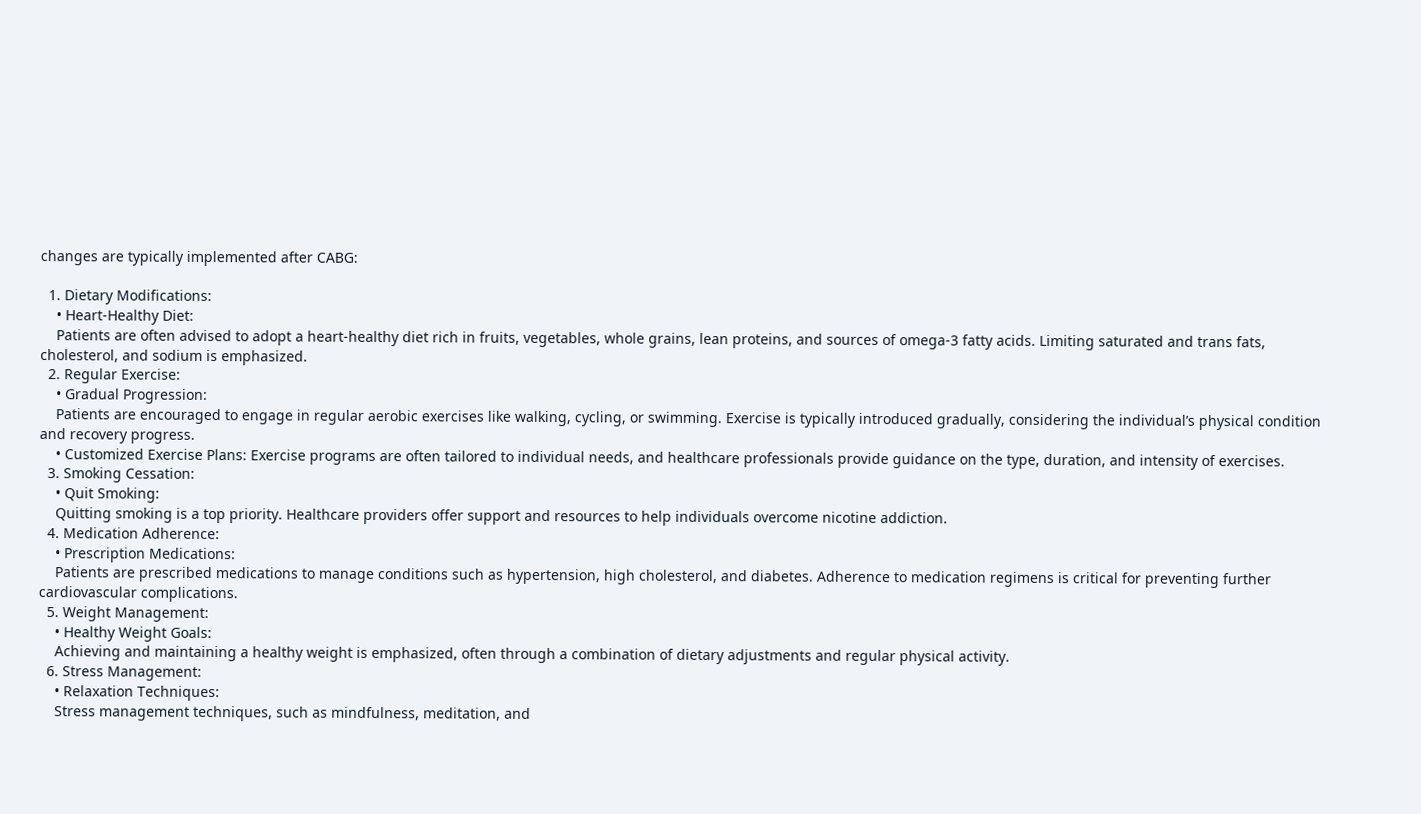changes are typically implemented after CABG:

  1. Dietary Modifications:
    • Heart-Healthy Diet:
    Patients are often advised to adopt a heart-healthy diet rich in fruits, vegetables, whole grains, lean proteins, and sources of omega-3 fatty acids. Limiting saturated and trans fats, cholesterol, and sodium is emphasized.
  2. Regular Exercise:
    • Gradual Progression:
    Patients are encouraged to engage in regular aerobic exercises like walking, cycling, or swimming. Exercise is typically introduced gradually, considering the individual’s physical condition and recovery progress.
    • Customized Exercise Plans: Exercise programs are often tailored to individual needs, and healthcare professionals provide guidance on the type, duration, and intensity of exercises.
  3. Smoking Cessation:
    • Quit Smoking:
    Quitting smoking is a top priority. Healthcare providers offer support and resources to help individuals overcome nicotine addiction.
  4. Medication Adherence:
    • Prescription Medications:
    Patients are prescribed medications to manage conditions such as hypertension, high cholesterol, and diabetes. Adherence to medication regimens is critical for preventing further cardiovascular complications.
  5. Weight Management:
    • Healthy Weight Goals:
    Achieving and maintaining a healthy weight is emphasized, often through a combination of dietary adjustments and regular physical activity.
  6. Stress Management:
    • Relaxation Techniques:
    Stress management techniques, such as mindfulness, meditation, and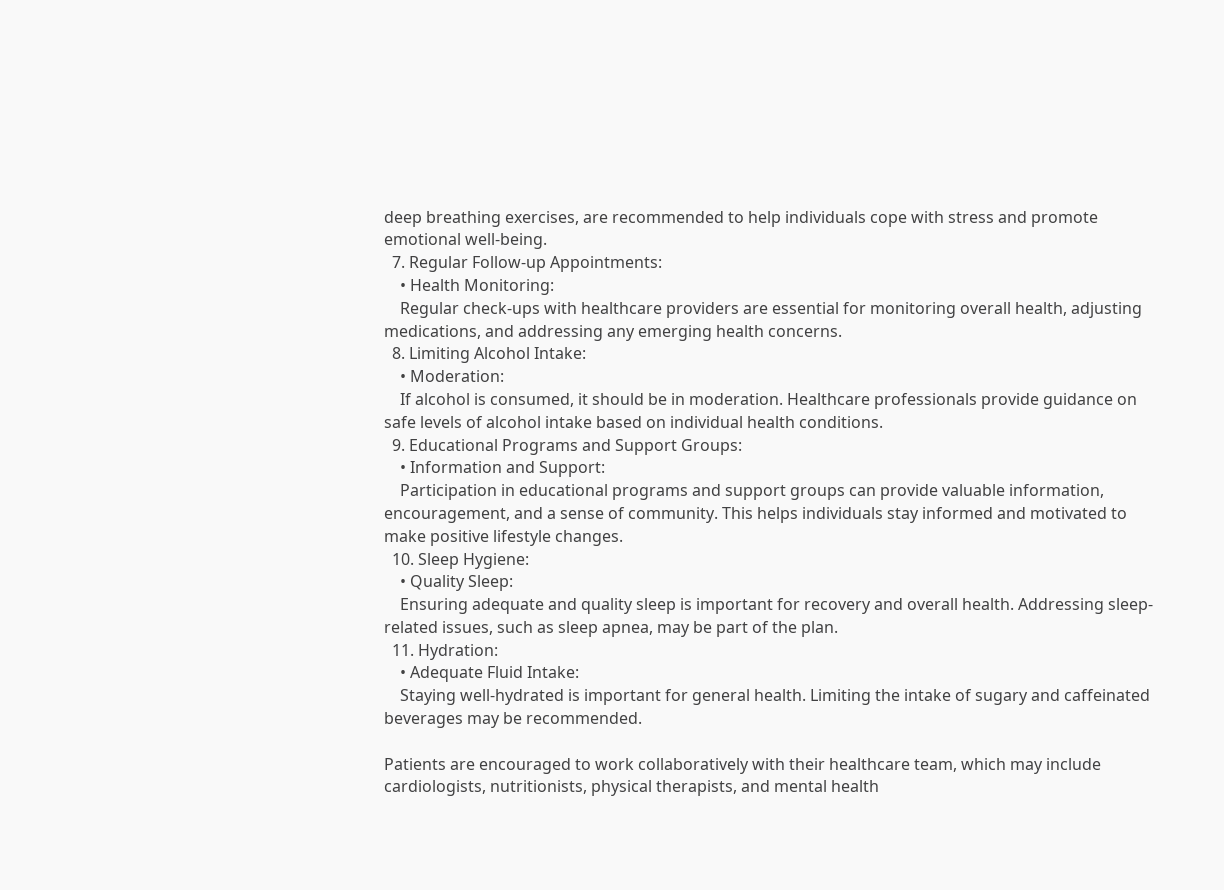deep breathing exercises, are recommended to help individuals cope with stress and promote emotional well-being.
  7. Regular Follow-up Appointments:
    • Health Monitoring:
    Regular check-ups with healthcare providers are essential for monitoring overall health, adjusting medications, and addressing any emerging health concerns.
  8. Limiting Alcohol Intake:
    • Moderation:
    If alcohol is consumed, it should be in moderation. Healthcare professionals provide guidance on safe levels of alcohol intake based on individual health conditions.
  9. Educational Programs and Support Groups:
    • Information and Support:
    Participation in educational programs and support groups can provide valuable information, encouragement, and a sense of community. This helps individuals stay informed and motivated to make positive lifestyle changes.
  10. Sleep Hygiene:
    • Quality Sleep:
    Ensuring adequate and quality sleep is important for recovery and overall health. Addressing sleep-related issues, such as sleep apnea, may be part of the plan.
  11. Hydration:
    • Adequate Fluid Intake:
    Staying well-hydrated is important for general health. Limiting the intake of sugary and caffeinated beverages may be recommended.

Patients are encouraged to work collaboratively with their healthcare team, which may include cardiologists, nutritionists, physical therapists, and mental health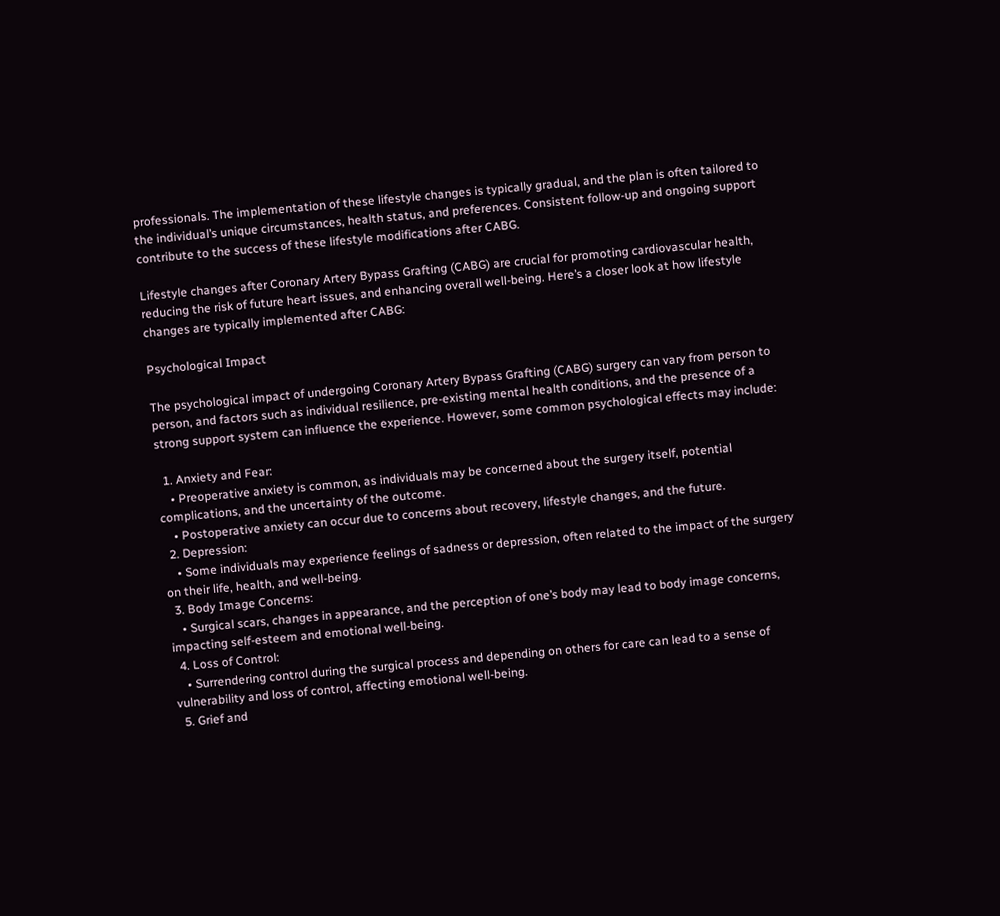professionals. The implementation of these lifestyle changes is typically gradual, and the plan is often tailored to the individual’s unique circumstances, health status, and preferences. Consistent follow-up and ongoing support contribute to the success of these lifestyle modifications after CABG.

Lifestyle changes after Coronary Artery Bypass Grafting (CABG) are crucial for promoting cardiovascular health, reducing the risk of future heart issues, and enhancing overall well-being. Here’s a closer look at how lifestyle changes are typically implemented after CABG:

Psychological Impact

The psychological impact of undergoing Coronary Artery Bypass Grafting (CABG) surgery can vary from person to person, and factors such as individual resilience, pre-existing mental health conditions, and the presence of a strong support system can influence the experience. However, some common psychological effects may include:

  1. Anxiety and Fear:
    • Preoperative anxiety is common, as individuals may be concerned about the surgery itself, potential complications, and the uncertainty of the outcome.
    • Postoperative anxiety can occur due to concerns about recovery, lifestyle changes, and the future.
  2. Depression:
    • Some individuals may experience feelings of sadness or depression, often related to the impact of the surgery on their life, health, and well-being.
  3. Body Image Concerns:
    • Surgical scars, changes in appearance, and the perception of one’s body may lead to body image concerns, impacting self-esteem and emotional well-being.
  4. Loss of Control:
    • Surrendering control during the surgical process and depending on others for care can lead to a sense of vulnerability and loss of control, affecting emotional well-being.
  5. Grief and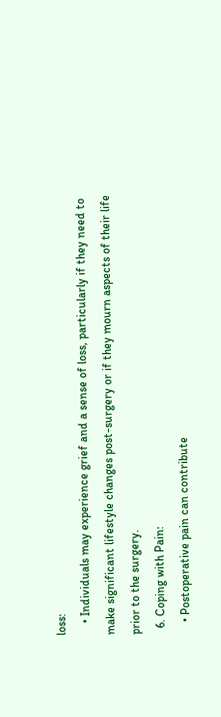loss:
    • Individuals may experience grief and a sense of loss, particularly if they need to make significant lifestyle changes post-surgery or if they mourn aspects of their life prior to the surgery.
  6. Coping with Pain:
    • Postoperative pain can contribute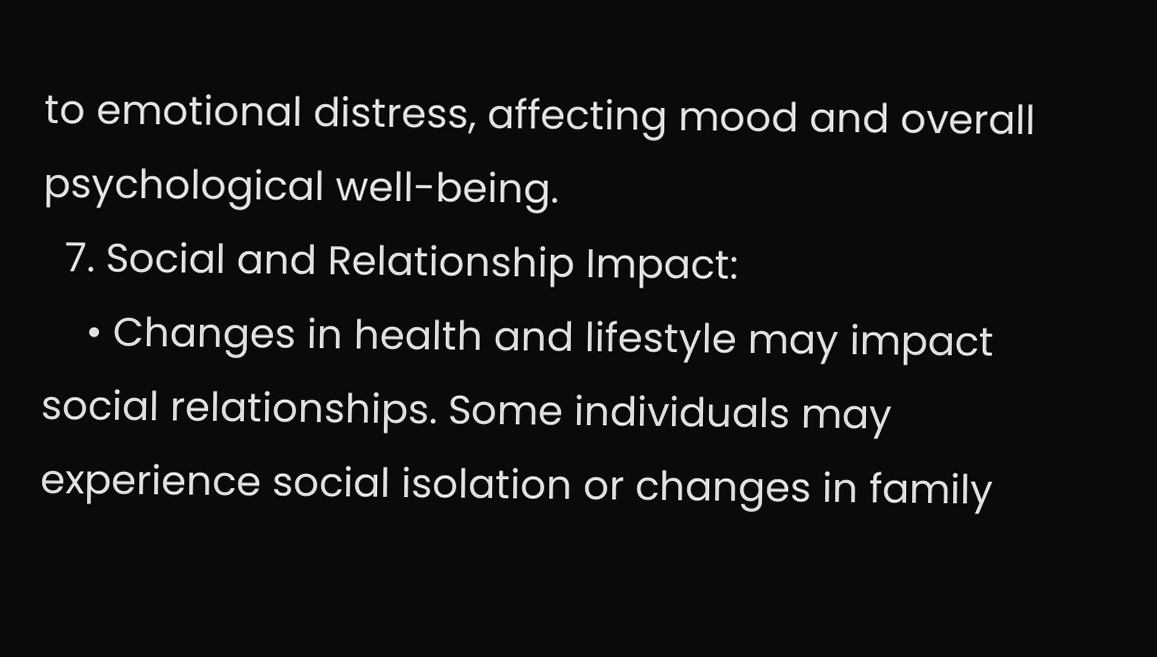to emotional distress, affecting mood and overall psychological well-being.
  7. Social and Relationship Impact:
    • Changes in health and lifestyle may impact social relationships. Some individuals may experience social isolation or changes in family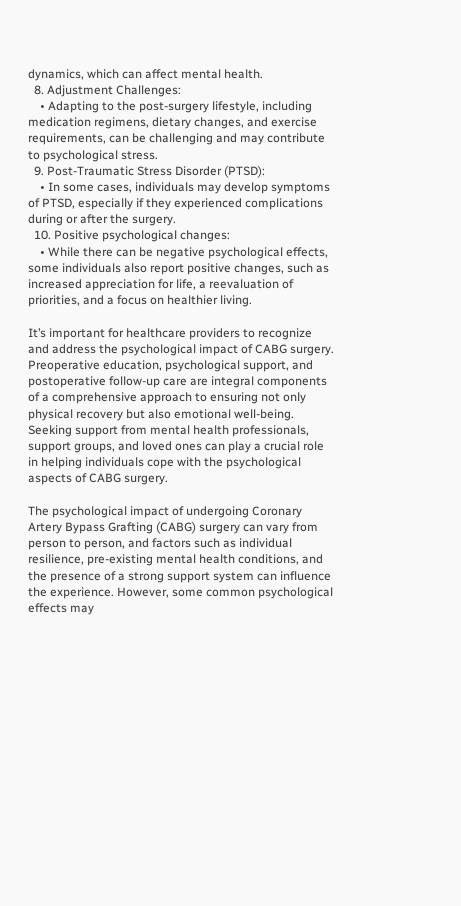dynamics, which can affect mental health.
  8. Adjustment Challenges:
    • Adapting to the post-surgery lifestyle, including medication regimens, dietary changes, and exercise requirements, can be challenging and may contribute to psychological stress.
  9. Post-Traumatic Stress Disorder (PTSD):
    • In some cases, individuals may develop symptoms of PTSD, especially if they experienced complications during or after the surgery.
  10. Positive psychological changes:
    • While there can be negative psychological effects, some individuals also report positive changes, such as increased appreciation for life, a reevaluation of priorities, and a focus on healthier living.

It’s important for healthcare providers to recognize and address the psychological impact of CABG surgery. Preoperative education, psychological support, and postoperative follow-up care are integral components of a comprehensive approach to ensuring not only physical recovery but also emotional well-being. Seeking support from mental health professionals, support groups, and loved ones can play a crucial role in helping individuals cope with the psychological aspects of CABG surgery.

The psychological impact of undergoing Coronary Artery Bypass Grafting (CABG) surgery can vary from person to person, and factors such as individual resilience, pre-existing mental health conditions, and the presence of a strong support system can influence the experience. However, some common psychological effects may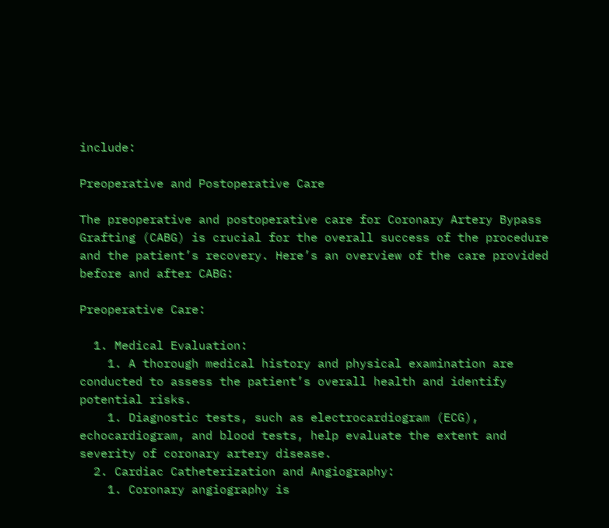include:

Preoperative and Postoperative Care

The preoperative and postoperative care for Coronary Artery Bypass Grafting (CABG) is crucial for the overall success of the procedure and the patient’s recovery. Here’s an overview of the care provided before and after CABG:

Preoperative Care:

  1. Medical Evaluation:
    1. A thorough medical history and physical examination are conducted to assess the patient’s overall health and identify potential risks.
    1. Diagnostic tests, such as electrocardiogram (ECG), echocardiogram, and blood tests, help evaluate the extent and severity of coronary artery disease.
  2. Cardiac Catheterization and Angiography:
    1. Coronary angiography is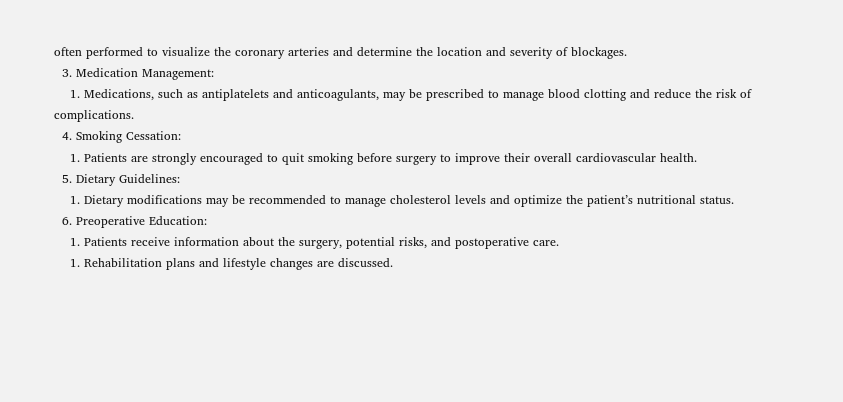often performed to visualize the coronary arteries and determine the location and severity of blockages.
  3. Medication Management:
    1. Medications, such as antiplatelets and anticoagulants, may be prescribed to manage blood clotting and reduce the risk of complications.
  4. Smoking Cessation:
    1. Patients are strongly encouraged to quit smoking before surgery to improve their overall cardiovascular health.
  5. Dietary Guidelines:
    1. Dietary modifications may be recommended to manage cholesterol levels and optimize the patient’s nutritional status.
  6. Preoperative Education:
    1. Patients receive information about the surgery, potential risks, and postoperative care.
    1. Rehabilitation plans and lifestyle changes are discussed.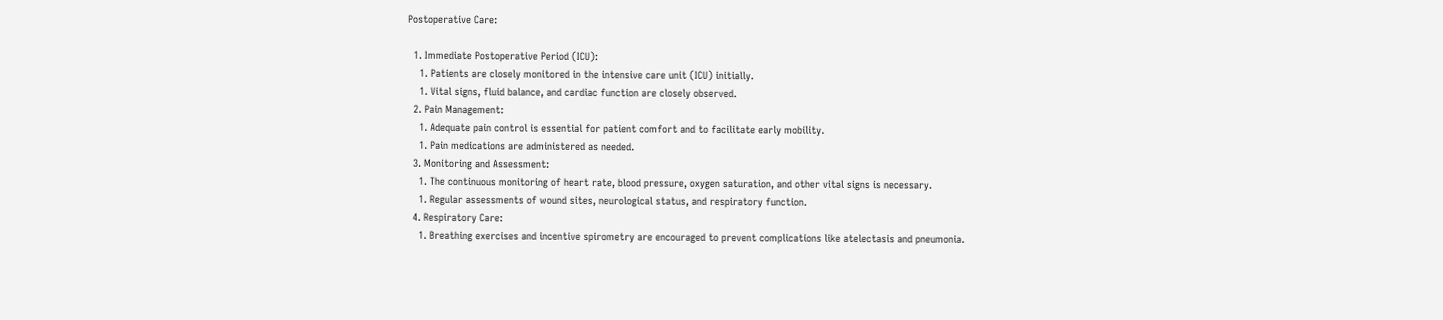Postoperative Care:

  1. Immediate Postoperative Period (ICU):
    1. Patients are closely monitored in the intensive care unit (ICU) initially.
    1. Vital signs, fluid balance, and cardiac function are closely observed.
  2. Pain Management:
    1. Adequate pain control is essential for patient comfort and to facilitate early mobility.
    1. Pain medications are administered as needed.
  3. Monitoring and Assessment:
    1. The continuous monitoring of heart rate, blood pressure, oxygen saturation, and other vital signs is necessary.
    1. Regular assessments of wound sites, neurological status, and respiratory function.
  4. Respiratory Care:
    1. Breathing exercises and incentive spirometry are encouraged to prevent complications like atelectasis and pneumonia.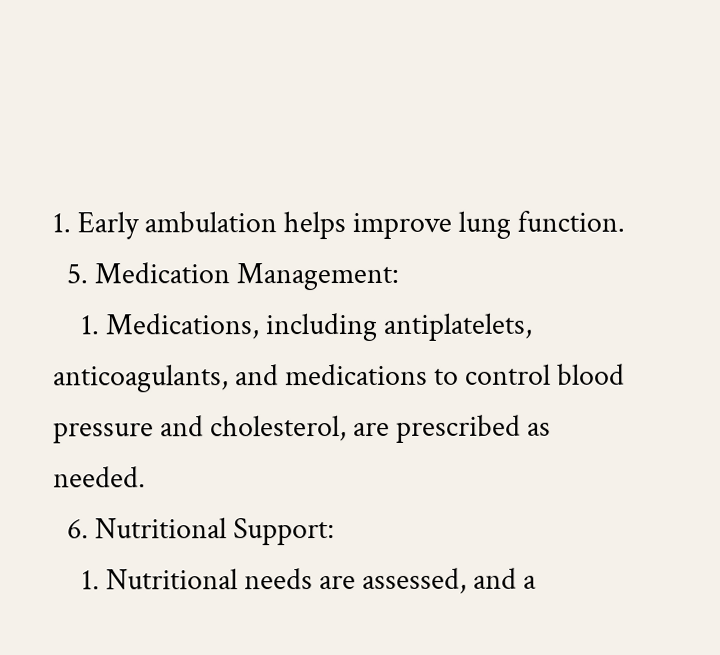1. Early ambulation helps improve lung function.
  5. Medication Management:
    1. Medications, including antiplatelets, anticoagulants, and medications to control blood pressure and cholesterol, are prescribed as needed.
  6. Nutritional Support:
    1. Nutritional needs are assessed, and a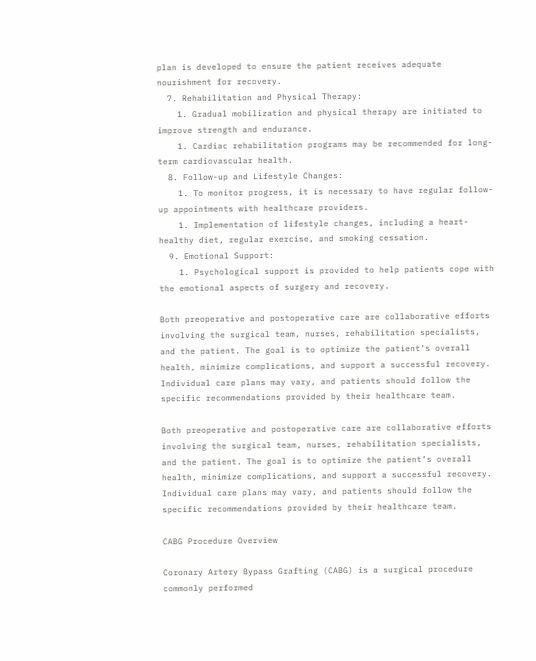plan is developed to ensure the patient receives adequate nourishment for recovery.
  7. Rehabilitation and Physical Therapy:
    1. Gradual mobilization and physical therapy are initiated to improve strength and endurance.
    1. Cardiac rehabilitation programs may be recommended for long-term cardiovascular health.
  8. Follow-up and Lifestyle Changes:
    1. To monitor progress, it is necessary to have regular follow-up appointments with healthcare providers.
    1. Implementation of lifestyle changes, including a heart-healthy diet, regular exercise, and smoking cessation.
  9. Emotional Support:
    1. Psychological support is provided to help patients cope with the emotional aspects of surgery and recovery.

Both preoperative and postoperative care are collaborative efforts involving the surgical team, nurses, rehabilitation specialists, and the patient. The goal is to optimize the patient’s overall health, minimize complications, and support a successful recovery. Individual care plans may vary, and patients should follow the specific recommendations provided by their healthcare team.

Both preoperative and postoperative care are collaborative efforts involving the surgical team, nurses, rehabilitation specialists, and the patient. The goal is to optimize the patient’s overall health, minimize complications, and support a successful recovery. Individual care plans may vary, and patients should follow the specific recommendations provided by their healthcare team.

CABG Procedure Overview

Coronary Artery Bypass Grafting (CABG) is a surgical procedure commonly performed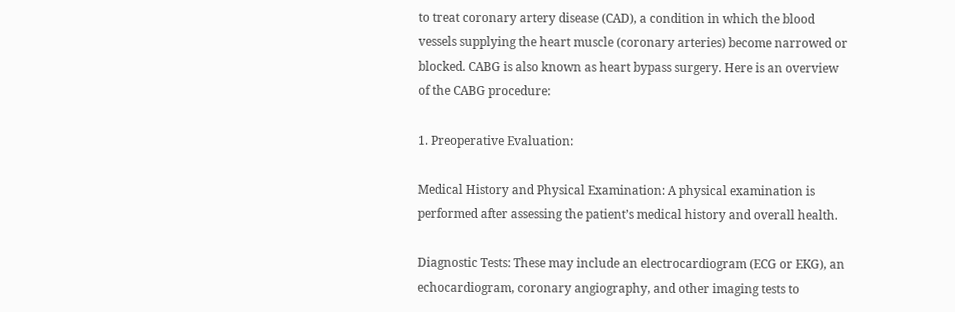to treat coronary artery disease (CAD), a condition in which the blood vessels supplying the heart muscle (coronary arteries) become narrowed or blocked. CABG is also known as heart bypass surgery. Here is an overview of the CABG procedure:

1. Preoperative Evaluation:

Medical History and Physical Examination: A physical examination is performed after assessing the patient’s medical history and overall health.

Diagnostic Tests: These may include an electrocardiogram (ECG or EKG), an echocardiogram, coronary angiography, and other imaging tests to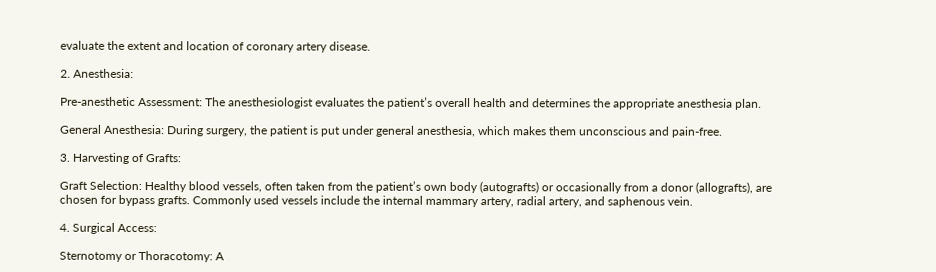evaluate the extent and location of coronary artery disease.

2. Anesthesia:

Pre-anesthetic Assessment: The anesthesiologist evaluates the patient’s overall health and determines the appropriate anesthesia plan.

General Anesthesia: During surgery, the patient is put under general anesthesia, which makes them unconscious and pain-free.

3. Harvesting of Grafts:

Graft Selection: Healthy blood vessels, often taken from the patient’s own body (autografts) or occasionally from a donor (allografts), are chosen for bypass grafts. Commonly used vessels include the internal mammary artery, radial artery, and saphenous vein.

4. Surgical Access:

Sternotomy or Thoracotomy: A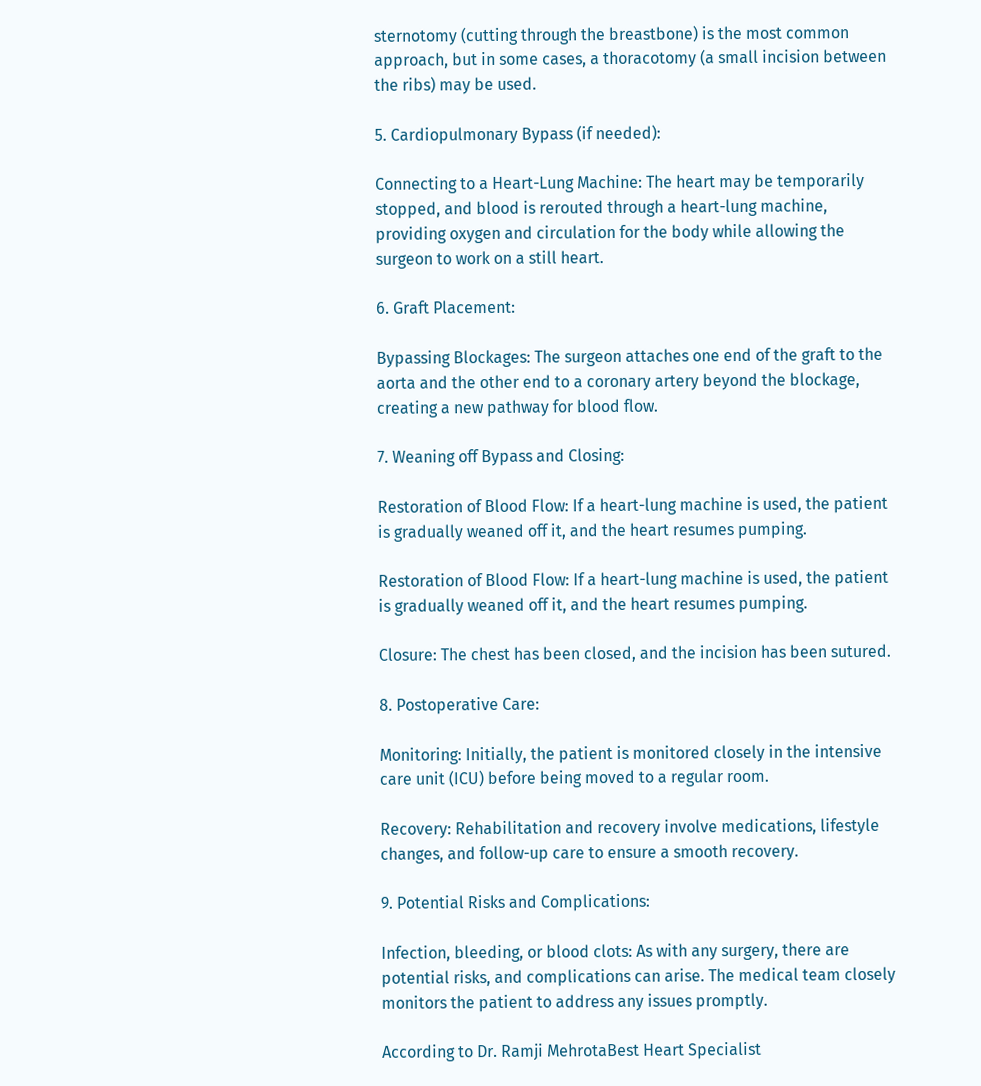sternotomy (cutting through the breastbone) is the most common approach, but in some cases, a thoracotomy (a small incision between the ribs) may be used.

5. Cardiopulmonary Bypass (if needed):

Connecting to a Heart-Lung Machine: The heart may be temporarily stopped, and blood is rerouted through a heart-lung machine, providing oxygen and circulation for the body while allowing the surgeon to work on a still heart.

6. Graft Placement:

Bypassing Blockages: The surgeon attaches one end of the graft to the aorta and the other end to a coronary artery beyond the blockage, creating a new pathway for blood flow.

7. Weaning off Bypass and Closing:

Restoration of Blood Flow: If a heart-lung machine is used, the patient is gradually weaned off it, and the heart resumes pumping.

Restoration of Blood Flow: If a heart-lung machine is used, the patient is gradually weaned off it, and the heart resumes pumping.

Closure: The chest has been closed, and the incision has been sutured.

8. Postoperative Care:

Monitoring: Initially, the patient is monitored closely in the intensive care unit (ICU) before being moved to a regular room.

Recovery: Rehabilitation and recovery involve medications, lifestyle changes, and follow-up care to ensure a smooth recovery.

9. Potential Risks and Complications:

Infection, bleeding, or blood clots: As with any surgery, there are potential risks, and complications can arise. The medical team closely monitors the patient to address any issues promptly.

According to Dr. Ramji MehrotaBest Heart Specialist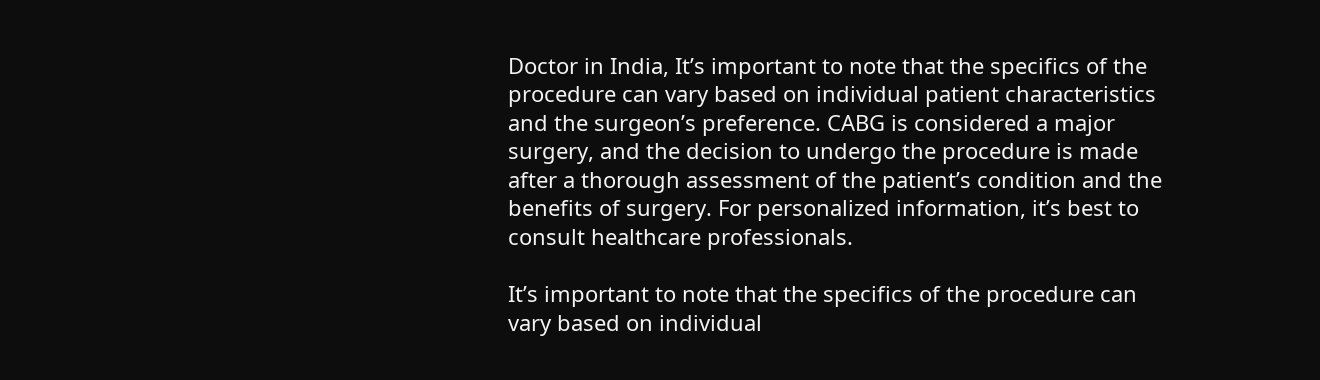Doctor in India, It’s important to note that the specifics of the procedure can vary based on individual patient characteristics and the surgeon’s preference. CABG is considered a major surgery, and the decision to undergo the procedure is made after a thorough assessment of the patient’s condition and the benefits of surgery. For personalized information, it’s best to consult healthcare professionals.

It’s important to note that the specifics of the procedure can vary based on individual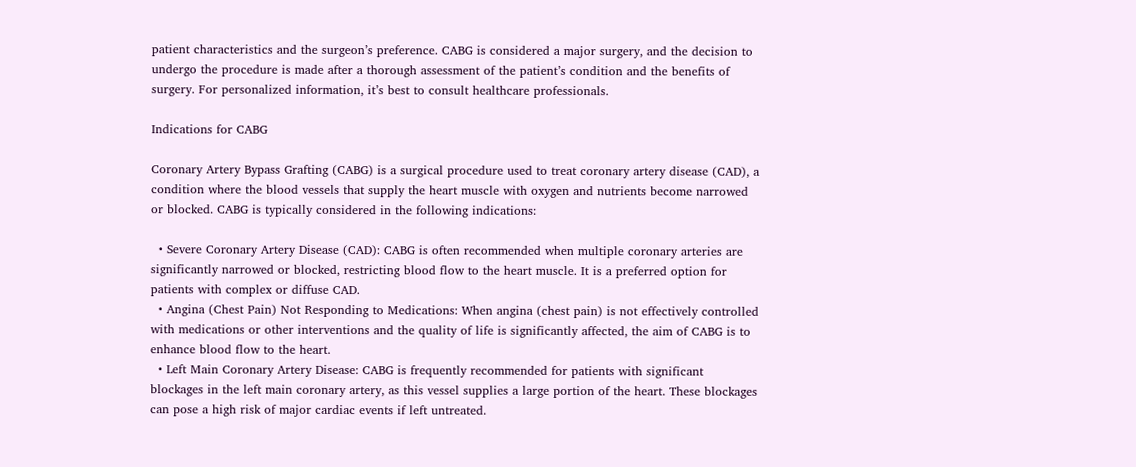patient characteristics and the surgeon’s preference. CABG is considered a major surgery, and the decision to undergo the procedure is made after a thorough assessment of the patient’s condition and the benefits of surgery. For personalized information, it’s best to consult healthcare professionals.

Indications for CABG

Coronary Artery Bypass Grafting (CABG) is a surgical procedure used to treat coronary artery disease (CAD), a condition where the blood vessels that supply the heart muscle with oxygen and nutrients become narrowed or blocked. CABG is typically considered in the following indications:

  • Severe Coronary Artery Disease (CAD): CABG is often recommended when multiple coronary arteries are significantly narrowed or blocked, restricting blood flow to the heart muscle. It is a preferred option for patients with complex or diffuse CAD.
  • Angina (Chest Pain) Not Responding to Medications: When angina (chest pain) is not effectively controlled with medications or other interventions and the quality of life is significantly affected, the aim of CABG is to enhance blood flow to the heart.
  • Left Main Coronary Artery Disease: CABG is frequently recommended for patients with significant blockages in the left main coronary artery, as this vessel supplies a large portion of the heart. These blockages can pose a high risk of major cardiac events if left untreated.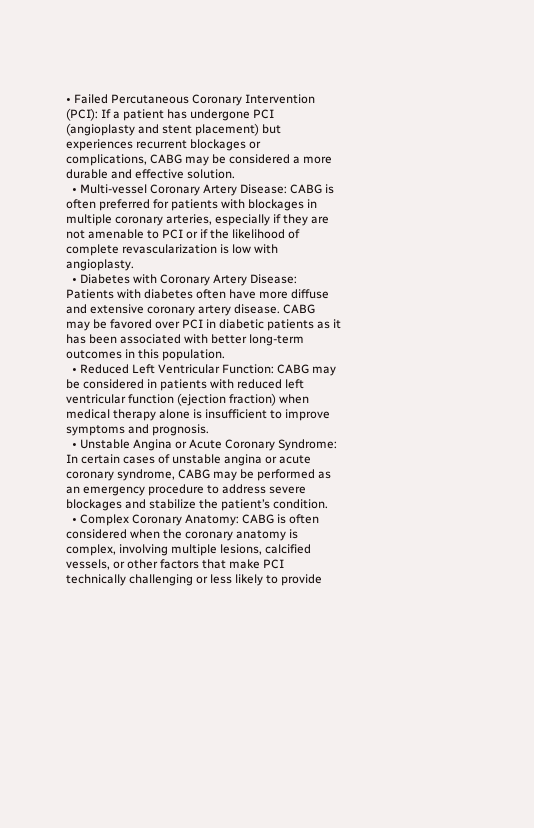• Failed Percutaneous Coronary Intervention (PCI): If a patient has undergone PCI (angioplasty and stent placement) but experiences recurrent blockages or complications, CABG may be considered a more durable and effective solution.
  • Multi-vessel Coronary Artery Disease: CABG is often preferred for patients with blockages in multiple coronary arteries, especially if they are not amenable to PCI or if the likelihood of complete revascularization is low with angioplasty.
  • Diabetes with Coronary Artery Disease: Patients with diabetes often have more diffuse and extensive coronary artery disease. CABG may be favored over PCI in diabetic patients as it has been associated with better long-term outcomes in this population.
  • Reduced Left Ventricular Function: CABG may be considered in patients with reduced left ventricular function (ejection fraction) when medical therapy alone is insufficient to improve symptoms and prognosis.
  • Unstable Angina or Acute Coronary Syndrome: In certain cases of unstable angina or acute coronary syndrome, CABG may be performed as an emergency procedure to address severe blockages and stabilize the patient’s condition.
  • Complex Coronary Anatomy: CABG is often considered when the coronary anatomy is complex, involving multiple lesions, calcified vessels, or other factors that make PCI technically challenging or less likely to provide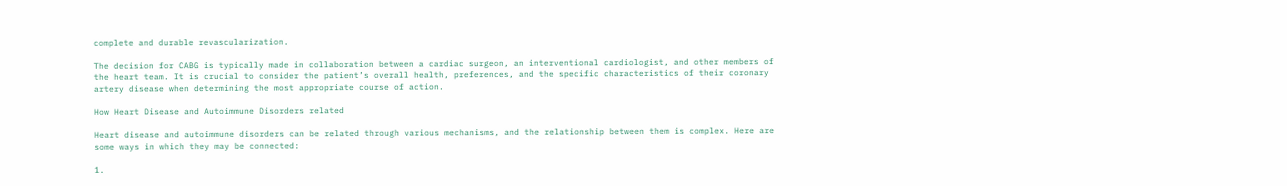complete and durable revascularization.

The decision for CABG is typically made in collaboration between a cardiac surgeon, an interventional cardiologist, and other members of the heart team. It is crucial to consider the patient’s overall health, preferences, and the specific characteristics of their coronary artery disease when determining the most appropriate course of action.

How Heart Disease and Autoimmune Disorders related

Heart disease and autoimmune disorders can be related through various mechanisms, and the relationship between them is complex. Here are some ways in which they may be connected:

1.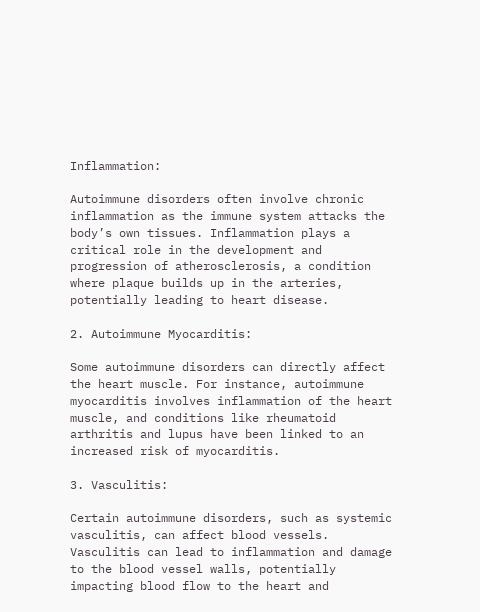Inflammation:

Autoimmune disorders often involve chronic inflammation as the immune system attacks the body’s own tissues. Inflammation plays a critical role in the development and progression of atherosclerosis, a condition where plaque builds up in the arteries, potentially leading to heart disease.

2. Autoimmune Myocarditis:

Some autoimmune disorders can directly affect the heart muscle. For instance, autoimmune myocarditis involves inflammation of the heart muscle, and conditions like rheumatoid arthritis and lupus have been linked to an increased risk of myocarditis.

3. Vasculitis:

Certain autoimmune disorders, such as systemic vasculitis, can affect blood vessels. Vasculitis can lead to inflammation and damage to the blood vessel walls, potentially impacting blood flow to the heart and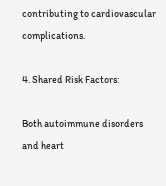contributing to cardiovascular complications.

4. Shared Risk Factors:

Both autoimmune disorders and heart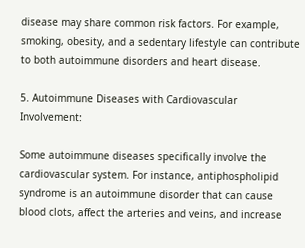disease may share common risk factors. For example, smoking, obesity, and a sedentary lifestyle can contribute to both autoimmune disorders and heart disease.

5. Autoimmune Diseases with Cardiovascular Involvement:

Some autoimmune diseases specifically involve the cardiovascular system. For instance, antiphospholipid syndrome is an autoimmune disorder that can cause blood clots, affect the arteries and veins, and increase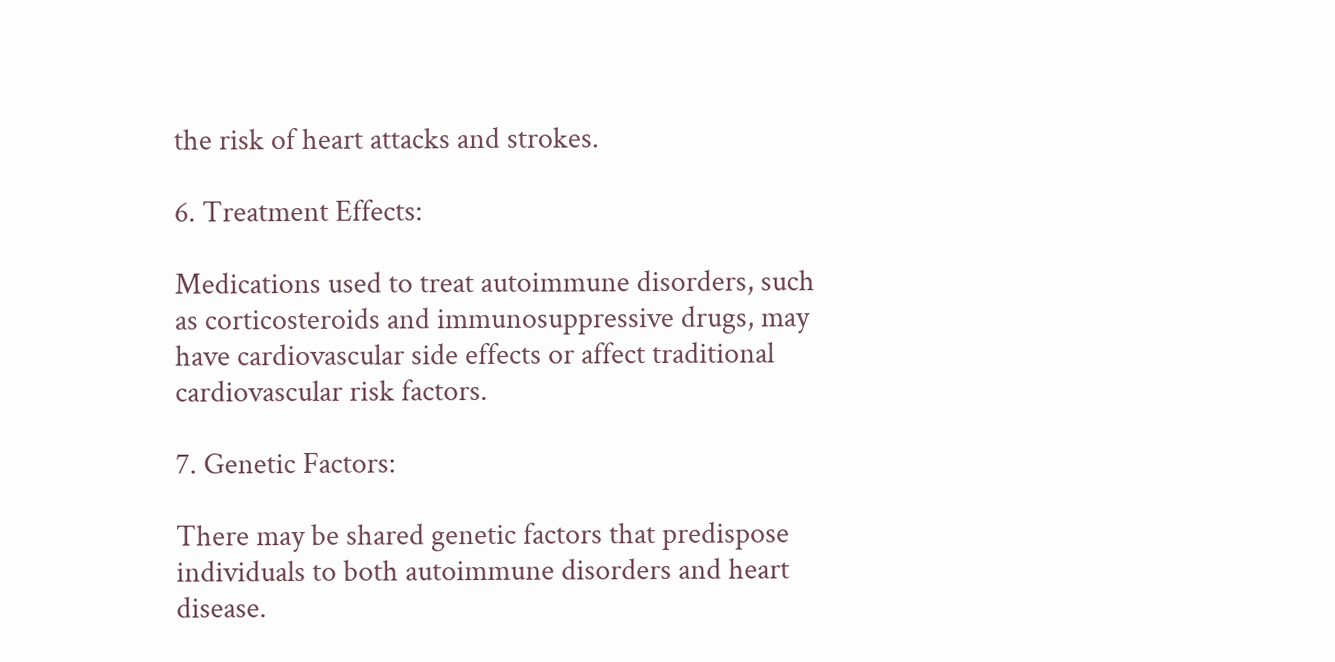the risk of heart attacks and strokes.

6. Treatment Effects:

Medications used to treat autoimmune disorders, such as corticosteroids and immunosuppressive drugs, may have cardiovascular side effects or affect traditional cardiovascular risk factors.

7. Genetic Factors:

There may be shared genetic factors that predispose individuals to both autoimmune disorders and heart disease.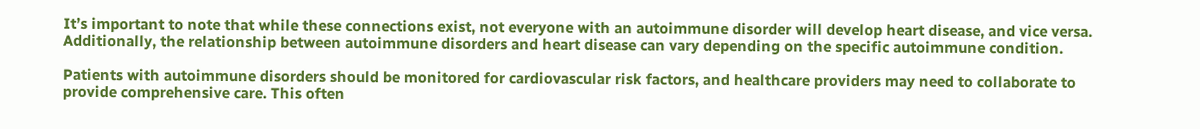It’s important to note that while these connections exist, not everyone with an autoimmune disorder will develop heart disease, and vice versa. Additionally, the relationship between autoimmune disorders and heart disease can vary depending on the specific autoimmune condition.

Patients with autoimmune disorders should be monitored for cardiovascular risk factors, and healthcare providers may need to collaborate to provide comprehensive care. This often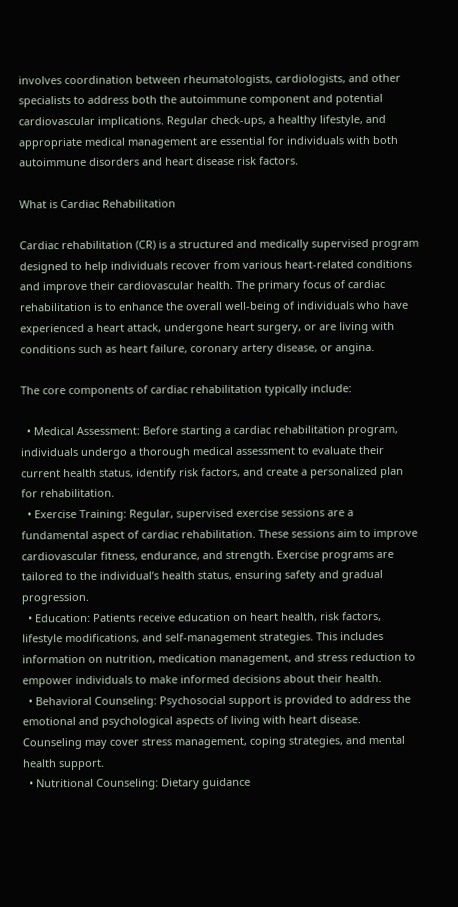involves coordination between rheumatologists, cardiologists, and other specialists to address both the autoimmune component and potential cardiovascular implications. Regular check-ups, a healthy lifestyle, and appropriate medical management are essential for individuals with both autoimmune disorders and heart disease risk factors.

What is Cardiac Rehabilitation

Cardiac rehabilitation (CR) is a structured and medically supervised program designed to help individuals recover from various heart-related conditions and improve their cardiovascular health. The primary focus of cardiac rehabilitation is to enhance the overall well-being of individuals who have experienced a heart attack, undergone heart surgery, or are living with conditions such as heart failure, coronary artery disease, or angina.

The core components of cardiac rehabilitation typically include:

  • Medical Assessment: Before starting a cardiac rehabilitation program, individuals undergo a thorough medical assessment to evaluate their current health status, identify risk factors, and create a personalized plan for rehabilitation.
  • Exercise Training: Regular, supervised exercise sessions are a fundamental aspect of cardiac rehabilitation. These sessions aim to improve cardiovascular fitness, endurance, and strength. Exercise programs are tailored to the individual’s health status, ensuring safety and gradual progression.
  • Education: Patients receive education on heart health, risk factors, lifestyle modifications, and self-management strategies. This includes information on nutrition, medication management, and stress reduction to empower individuals to make informed decisions about their health.
  • Behavioral Counseling: Psychosocial support is provided to address the emotional and psychological aspects of living with heart disease. Counseling may cover stress management, coping strategies, and mental health support.
  • Nutritional Counseling: Dietary guidance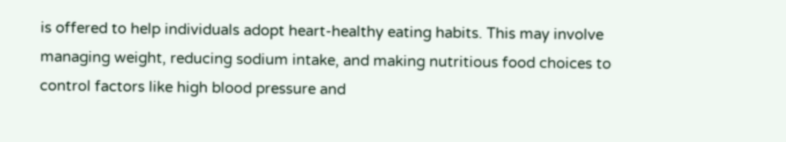is offered to help individuals adopt heart-healthy eating habits. This may involve managing weight, reducing sodium intake, and making nutritious food choices to control factors like high blood pressure and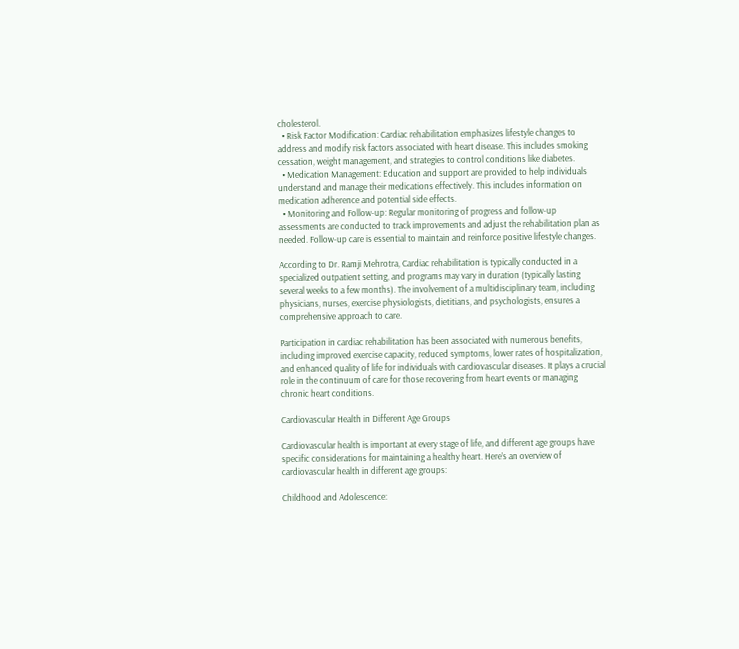cholesterol.
  • Risk Factor Modification: Cardiac rehabilitation emphasizes lifestyle changes to address and modify risk factors associated with heart disease. This includes smoking cessation, weight management, and strategies to control conditions like diabetes.
  • Medication Management: Education and support are provided to help individuals understand and manage their medications effectively. This includes information on medication adherence and potential side effects.
  • Monitoring and Follow-up: Regular monitoring of progress and follow-up assessments are conducted to track improvements and adjust the rehabilitation plan as needed. Follow-up care is essential to maintain and reinforce positive lifestyle changes.

According to Dr. Ramji Mehrotra, Cardiac rehabilitation is typically conducted in a specialized outpatient setting, and programs may vary in duration (typically lasting several weeks to a few months). The involvement of a multidisciplinary team, including physicians, nurses, exercise physiologists, dietitians, and psychologists, ensures a comprehensive approach to care.

Participation in cardiac rehabilitation has been associated with numerous benefits, including improved exercise capacity, reduced symptoms, lower rates of hospitalization, and enhanced quality of life for individuals with cardiovascular diseases. It plays a crucial role in the continuum of care for those recovering from heart events or managing chronic heart conditions.

Cardiovascular Health in Different Age Groups

Cardiovascular health is important at every stage of life, and different age groups have specific considerations for maintaining a healthy heart. Here’s an overview of cardiovascular health in different age groups:

Childhood and Adolescence: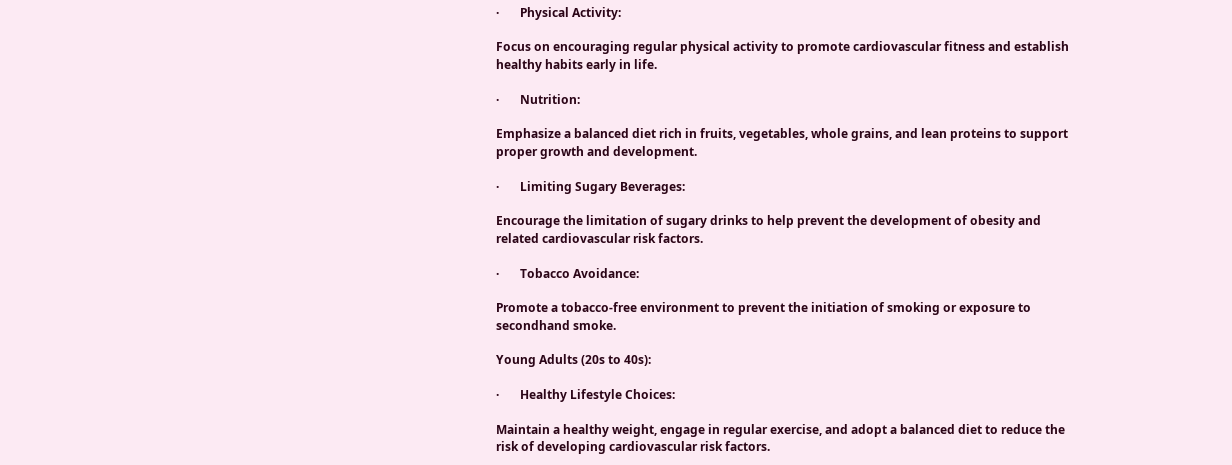·       Physical Activity:

Focus on encouraging regular physical activity to promote cardiovascular fitness and establish healthy habits early in life.

·       Nutrition:

Emphasize a balanced diet rich in fruits, vegetables, whole grains, and lean proteins to support proper growth and development.

·       Limiting Sugary Beverages:

Encourage the limitation of sugary drinks to help prevent the development of obesity and related cardiovascular risk factors.

·       Tobacco Avoidance:

Promote a tobacco-free environment to prevent the initiation of smoking or exposure to secondhand smoke.

Young Adults (20s to 40s):

·       Healthy Lifestyle Choices:

Maintain a healthy weight, engage in regular exercise, and adopt a balanced diet to reduce the risk of developing cardiovascular risk factors.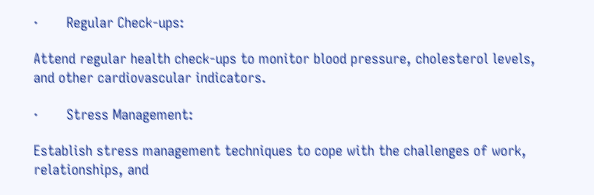·       Regular Check-ups:

Attend regular health check-ups to monitor blood pressure, cholesterol levels, and other cardiovascular indicators.

·       Stress Management:

Establish stress management techniques to cope with the challenges of work, relationships, and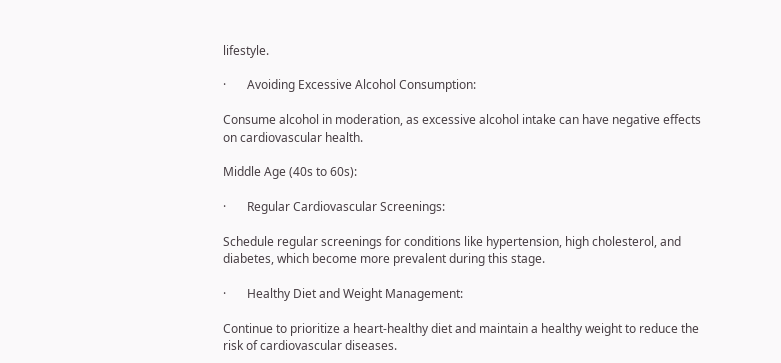lifestyle.

·       Avoiding Excessive Alcohol Consumption:

Consume alcohol in moderation, as excessive alcohol intake can have negative effects on cardiovascular health.

Middle Age (40s to 60s):

·       Regular Cardiovascular Screenings:

Schedule regular screenings for conditions like hypertension, high cholesterol, and diabetes, which become more prevalent during this stage.

·       Healthy Diet and Weight Management:

Continue to prioritize a heart-healthy diet and maintain a healthy weight to reduce the risk of cardiovascular diseases.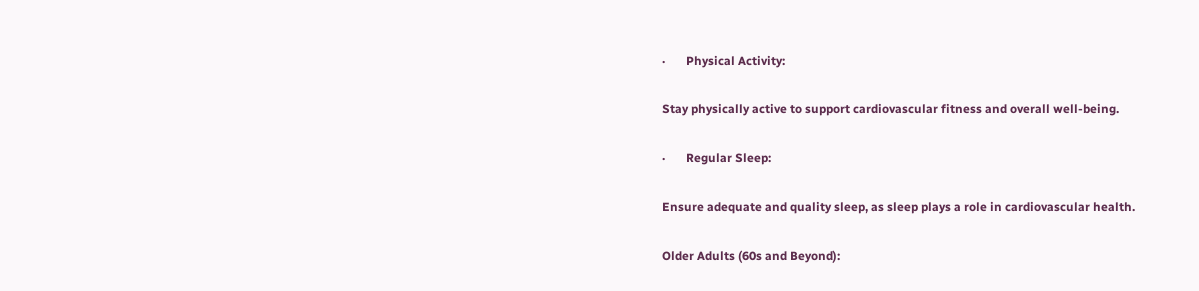·       Physical Activity:

Stay physically active to support cardiovascular fitness and overall well-being.

·       Regular Sleep:

Ensure adequate and quality sleep, as sleep plays a role in cardiovascular health.

Older Adults (60s and Beyond):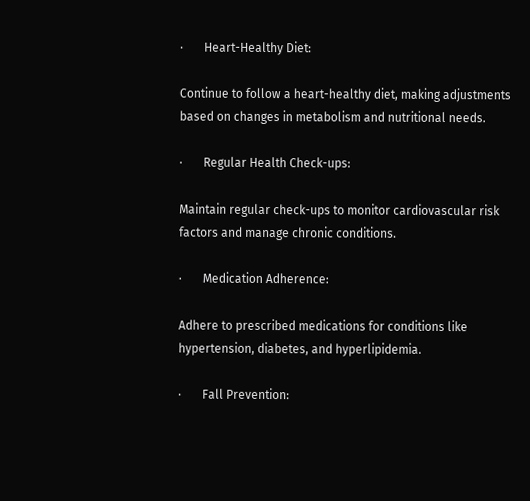·       Heart-Healthy Diet:

Continue to follow a heart-healthy diet, making adjustments based on changes in metabolism and nutritional needs.

·       Regular Health Check-ups:

Maintain regular check-ups to monitor cardiovascular risk factors and manage chronic conditions.

·       Medication Adherence:

Adhere to prescribed medications for conditions like hypertension, diabetes, and hyperlipidemia.

·       Fall Prevention: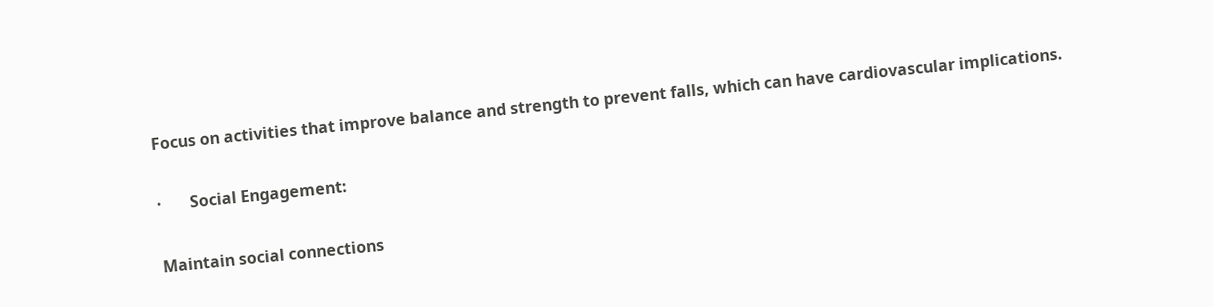Focus on activities that improve balance and strength to prevent falls, which can have cardiovascular implications.

·       Social Engagement:

Maintain social connections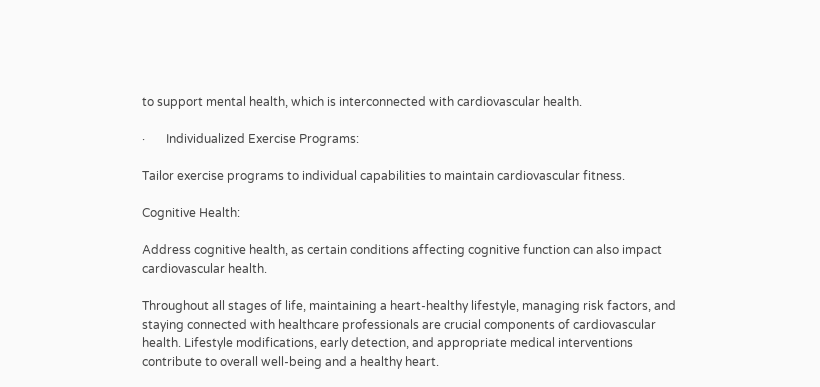to support mental health, which is interconnected with cardiovascular health.

·       Individualized Exercise Programs:

Tailor exercise programs to individual capabilities to maintain cardiovascular fitness.

Cognitive Health:

Address cognitive health, as certain conditions affecting cognitive function can also impact cardiovascular health.

Throughout all stages of life, maintaining a heart-healthy lifestyle, managing risk factors, and staying connected with healthcare professionals are crucial components of cardiovascular health. Lifestyle modifications, early detection, and appropriate medical interventions contribute to overall well-being and a healthy heart.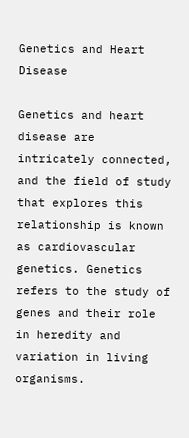Genetics and Heart Disease

Genetics and heart disease are intricately connected, and the field of study that explores this relationship is known as cardiovascular genetics. Genetics refers to the study of genes and their role in heredity and variation in living organisms.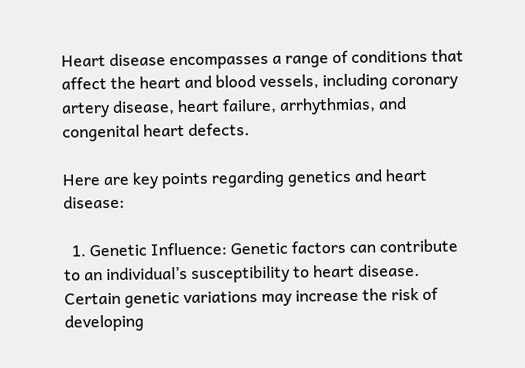Heart disease encompasses a range of conditions that affect the heart and blood vessels, including coronary artery disease, heart failure, arrhythmias, and congenital heart defects.

Here are key points regarding genetics and heart disease:

  1. Genetic Influence: Genetic factors can contribute to an individual’s susceptibility to heart disease. Certain genetic variations may increase the risk of developing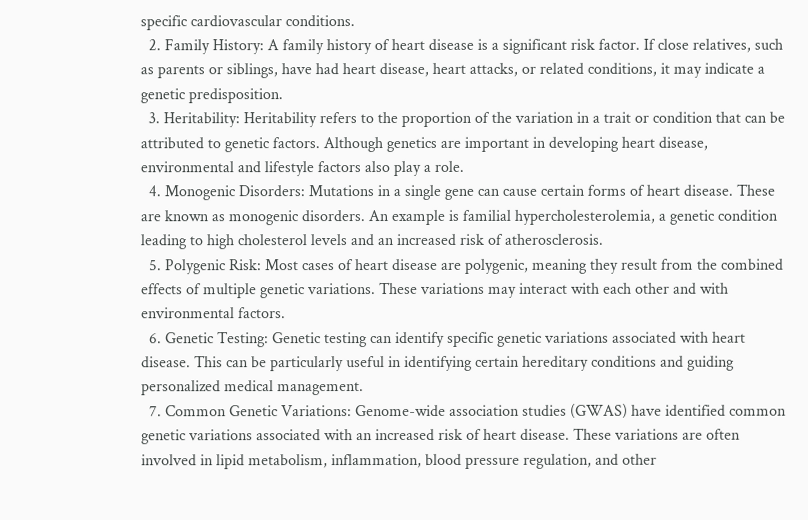specific cardiovascular conditions.
  2. Family History: A family history of heart disease is a significant risk factor. If close relatives, such as parents or siblings, have had heart disease, heart attacks, or related conditions, it may indicate a genetic predisposition.
  3. Heritability: Heritability refers to the proportion of the variation in a trait or condition that can be attributed to genetic factors. Although genetics are important in developing heart disease, environmental and lifestyle factors also play a role.
  4. Monogenic Disorders: Mutations in a single gene can cause certain forms of heart disease. These are known as monogenic disorders. An example is familial hypercholesterolemia, a genetic condition leading to high cholesterol levels and an increased risk of atherosclerosis.
  5. Polygenic Risk: Most cases of heart disease are polygenic, meaning they result from the combined effects of multiple genetic variations. These variations may interact with each other and with environmental factors.
  6. Genetic Testing: Genetic testing can identify specific genetic variations associated with heart disease. This can be particularly useful in identifying certain hereditary conditions and guiding personalized medical management.
  7. Common Genetic Variations: Genome-wide association studies (GWAS) have identified common genetic variations associated with an increased risk of heart disease. These variations are often involved in lipid metabolism, inflammation, blood pressure regulation, and other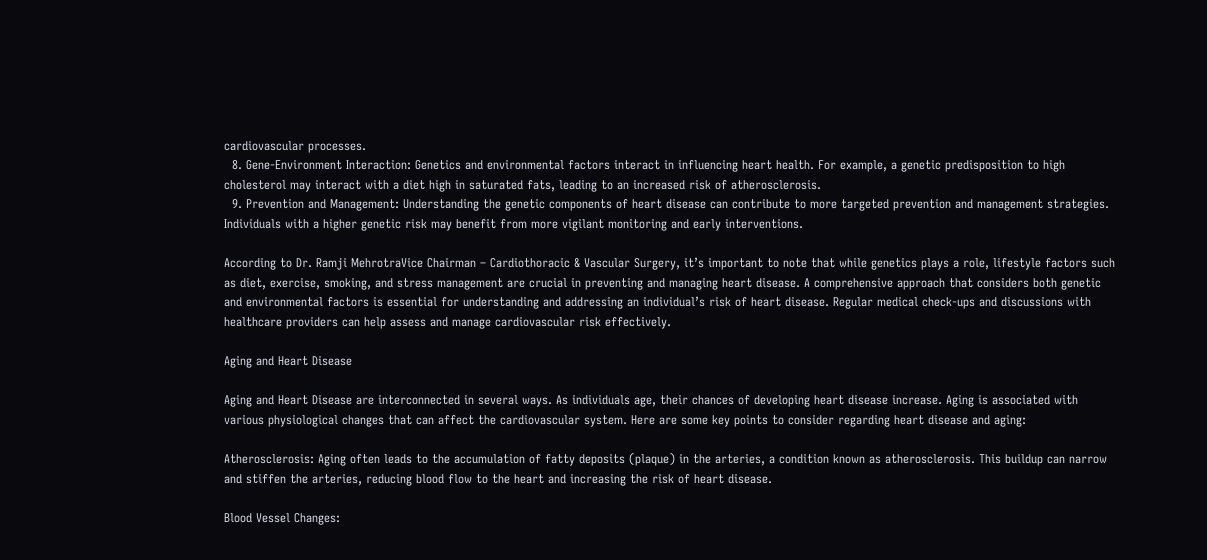cardiovascular processes.
  8. Gene-Environment Interaction: Genetics and environmental factors interact in influencing heart health. For example, a genetic predisposition to high cholesterol may interact with a diet high in saturated fats, leading to an increased risk of atherosclerosis.
  9. Prevention and Management: Understanding the genetic components of heart disease can contribute to more targeted prevention and management strategies. Individuals with a higher genetic risk may benefit from more vigilant monitoring and early interventions.

According to Dr. Ramji MehrotraVice Chairman – Cardiothoracic & Vascular Surgery, it’s important to note that while genetics plays a role, lifestyle factors such as diet, exercise, smoking, and stress management are crucial in preventing and managing heart disease. A comprehensive approach that considers both genetic and environmental factors is essential for understanding and addressing an individual’s risk of heart disease. Regular medical check-ups and discussions with healthcare providers can help assess and manage cardiovascular risk effectively.

Aging and Heart Disease

Aging and Heart Disease are interconnected in several ways. As individuals age, their chances of developing heart disease increase. Aging is associated with various physiological changes that can affect the cardiovascular system. Here are some key points to consider regarding heart disease and aging:

Atherosclerosis: Aging often leads to the accumulation of fatty deposits (plaque) in the arteries, a condition known as atherosclerosis. This buildup can narrow and stiffen the arteries, reducing blood flow to the heart and increasing the risk of heart disease.

Blood Vessel Changes: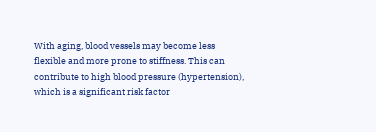With aging, blood vessels may become less flexible and more prone to stiffness. This can contribute to high blood pressure (hypertension), which is a significant risk factor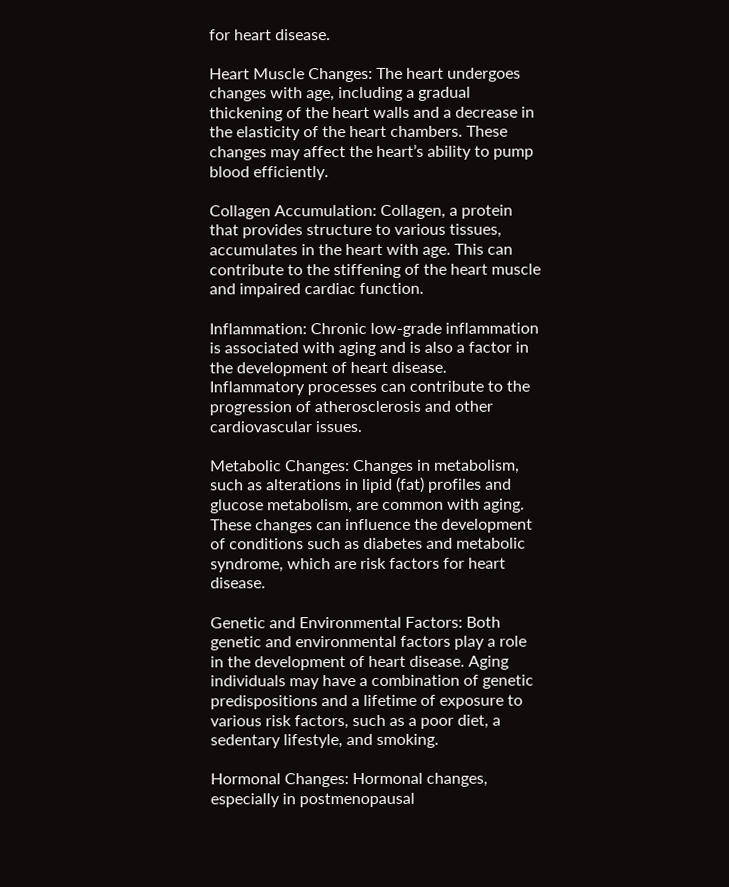for heart disease.

Heart Muscle Changes: The heart undergoes changes with age, including a gradual thickening of the heart walls and a decrease in the elasticity of the heart chambers. These changes may affect the heart’s ability to pump blood efficiently.

Collagen Accumulation: Collagen, a protein that provides structure to various tissues, accumulates in the heart with age. This can contribute to the stiffening of the heart muscle and impaired cardiac function.

Inflammation: Chronic low-grade inflammation is associated with aging and is also a factor in the development of heart disease. Inflammatory processes can contribute to the progression of atherosclerosis and other cardiovascular issues.

Metabolic Changes: Changes in metabolism, such as alterations in lipid (fat) profiles and glucose metabolism, are common with aging. These changes can influence the development of conditions such as diabetes and metabolic syndrome, which are risk factors for heart disease.

Genetic and Environmental Factors: Both genetic and environmental factors play a role in the development of heart disease. Aging individuals may have a combination of genetic predispositions and a lifetime of exposure to various risk factors, such as a poor diet, a sedentary lifestyle, and smoking.

Hormonal Changes: Hormonal changes, especially in postmenopausal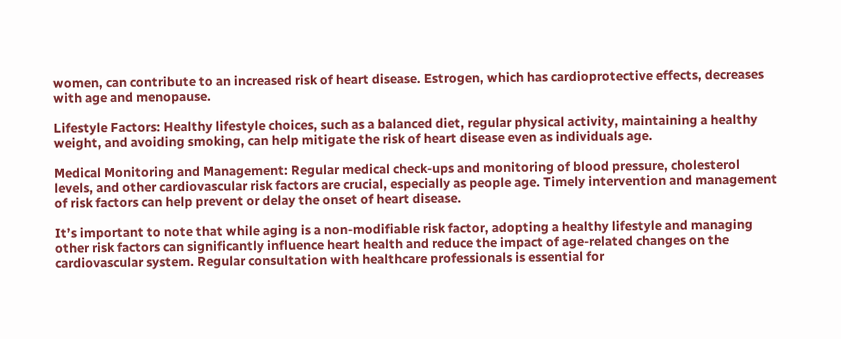women, can contribute to an increased risk of heart disease. Estrogen, which has cardioprotective effects, decreases with age and menopause.

Lifestyle Factors: Healthy lifestyle choices, such as a balanced diet, regular physical activity, maintaining a healthy weight, and avoiding smoking, can help mitigate the risk of heart disease even as individuals age.

Medical Monitoring and Management: Regular medical check-ups and monitoring of blood pressure, cholesterol levels, and other cardiovascular risk factors are crucial, especially as people age. Timely intervention and management of risk factors can help prevent or delay the onset of heart disease.

It’s important to note that while aging is a non-modifiable risk factor, adopting a healthy lifestyle and managing other risk factors can significantly influence heart health and reduce the impact of age-related changes on the cardiovascular system. Regular consultation with healthcare professionals is essential for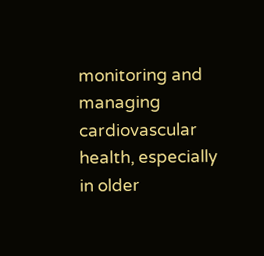monitoring and managing cardiovascular health, especially in older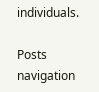individuals.

Posts navigation